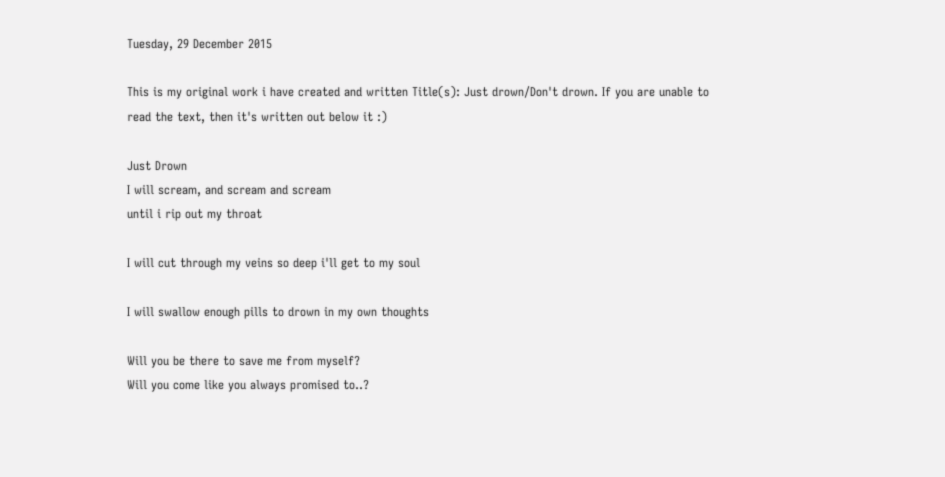Tuesday, 29 December 2015

This is my original work i have created and written Title(s): Just drown/Don't drown. If you are unable to read the text, then it's written out below it :)

Just Drown
I will scream, and scream and scream
until i rip out my throat

I will cut through my veins so deep i'll get to my soul

I will swallow enough pills to drown in my own thoughts

Will you be there to save me from myself?
Will you come like you always promised to..?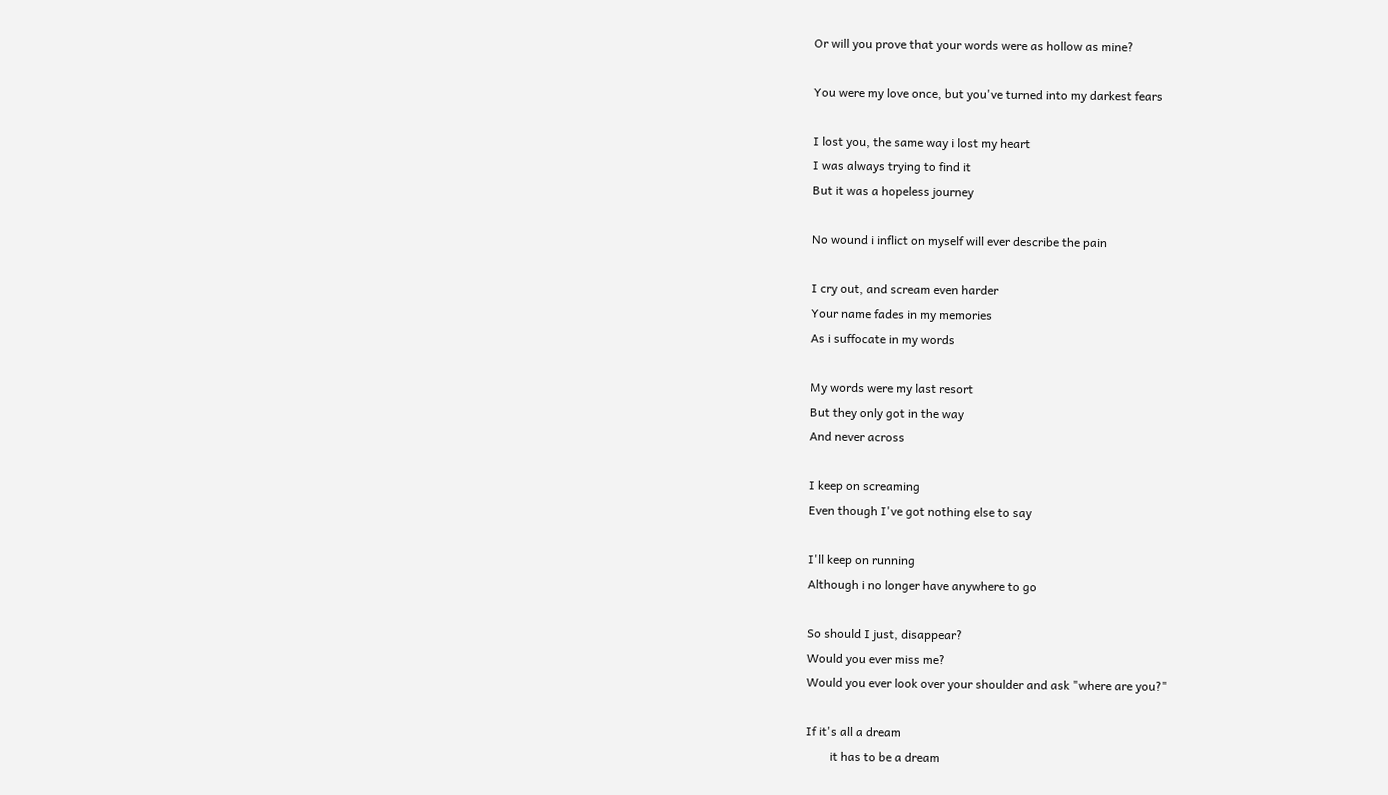Or will you prove that your words were as hollow as mine?

You were my love once, but you've turned into my darkest fears

I lost you, the same way i lost my heart
I was always trying to find it
But it was a hopeless journey

No wound i inflict on myself will ever describe the pain

I cry out, and scream even harder
Your name fades in my memories
As i suffocate in my words

My words were my last resort
But they only got in the way
And never across

I keep on screaming
Even though I've got nothing else to say

I'll keep on running
Although i no longer have anywhere to go

So should I just, disappear?
Would you ever miss me?
Would you ever look over your shoulder and ask "where are you?"

If it's all a dream
        it has to be a dream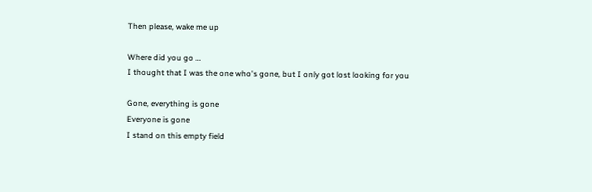Then please, wake me up

Where did you go …
I thought that I was the one who's gone, but I only got lost looking for you

Gone, everything is gone
Everyone is gone
I stand on this empty field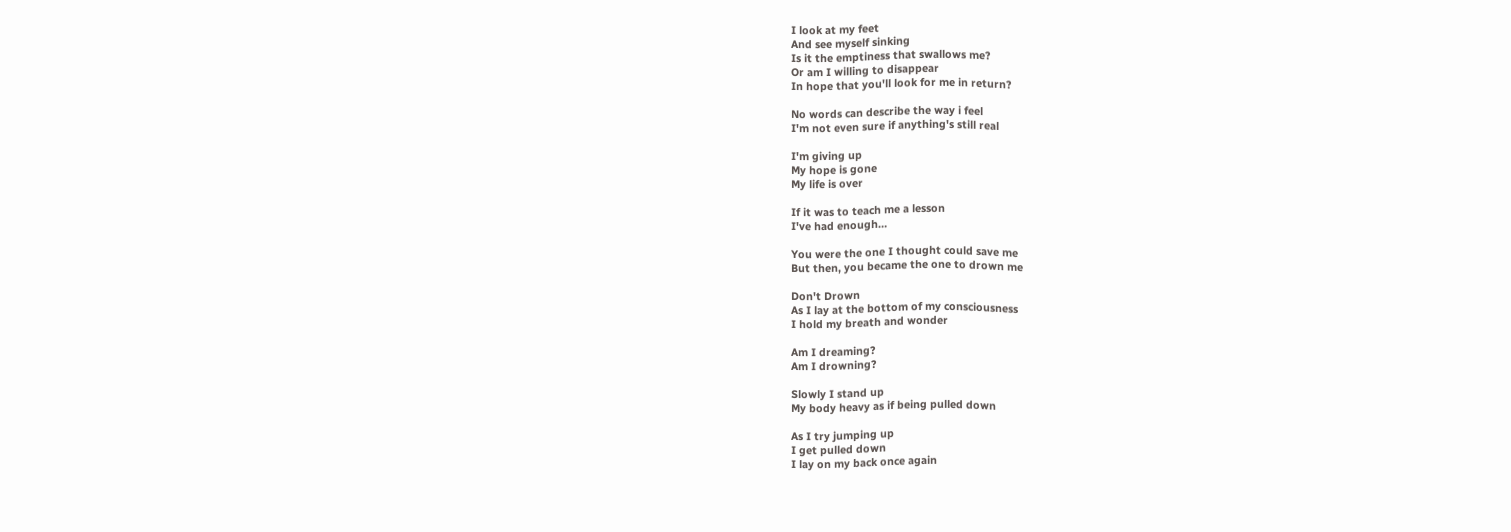I look at my feet
And see myself sinking
Is it the emptiness that swallows me?
Or am I willing to disappear
In hope that you'll look for me in return?

No words can describe the way i feel
I'm not even sure if anything's still real

I'm giving up
My hope is gone
My life is over

If it was to teach me a lesson
I've had enough…

You were the one I thought could save me
But then, you became the one to drown me

Don't Drown
As I lay at the bottom of my consciousness
I hold my breath and wonder

Am I dreaming?
Am I drowning?

Slowly I stand up
My body heavy as if being pulled down

As I try jumping up
I get pulled down
I lay on my back once again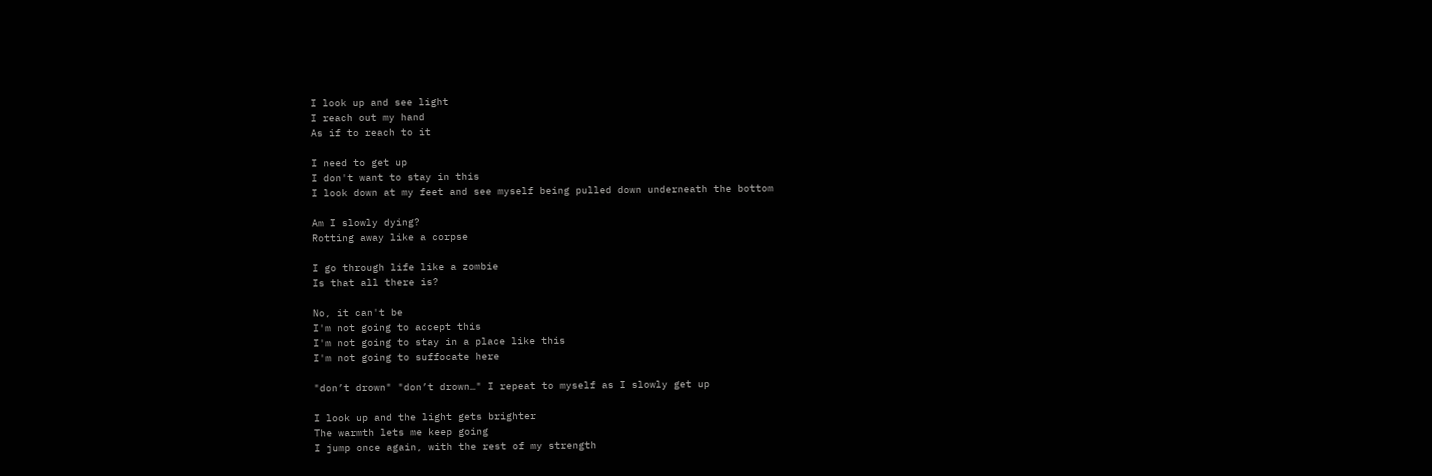I look up and see light
I reach out my hand
As if to reach to it

I need to get up
I don't want to stay in this
I look down at my feet and see myself being pulled down underneath the bottom

Am I slowly dying?
Rotting away like a corpse

I go through life like a zombie
Is that all there is?

No, it can't be
I'm not going to accept this
I'm not going to stay in a place like this
I'm not going to suffocate here

"don’t drown" "don’t drown…" I repeat to myself as I slowly get up

I look up and the light gets brighter
The warmth lets me keep going
I jump once again, with the rest of my strength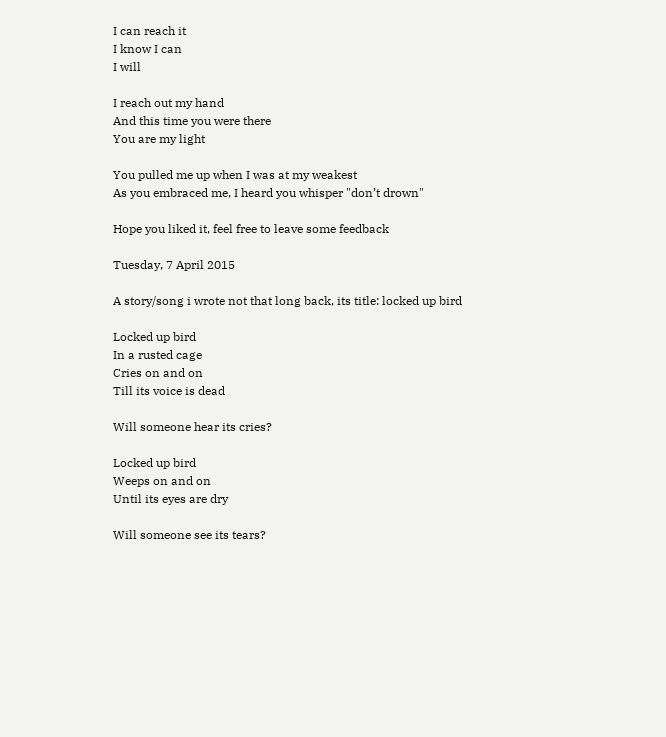I can reach it
I know I can
I will

I reach out my hand
And this time you were there
You are my light

You pulled me up when I was at my weakest
As you embraced me, I heard you whisper "don’t drown"

Hope you liked it, feel free to leave some feedback

Tuesday, 7 April 2015

A story/song i wrote not that long back, its title: locked up bird

Locked up bird
In a rusted cage
Cries on and on
Till its voice is dead

Will someone hear its cries?

Locked up bird
Weeps on and on
Until its eyes are dry

Will someone see its tears?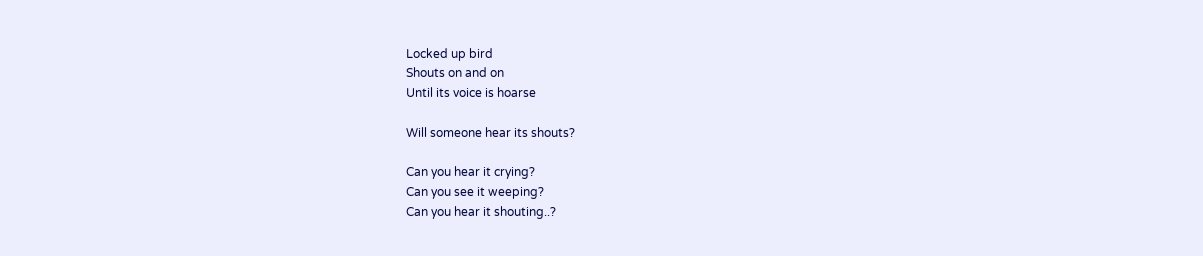Locked up bird
Shouts on and on
Until its voice is hoarse

Will someone hear its shouts?

Can you hear it crying?
Can you see it weeping?
Can you hear it shouting..?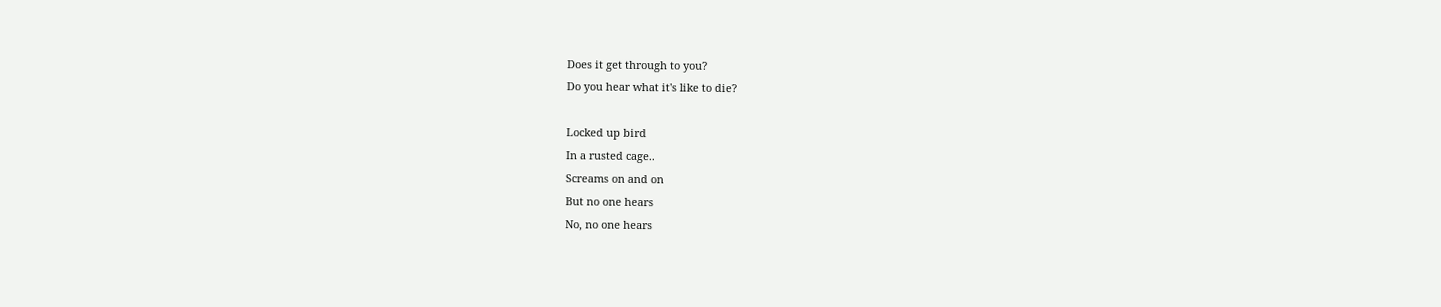Does it get through to you?
Do you hear what it's like to die?

Locked up bird
In a rusted cage..
Screams on and on
But no one hears
No, no one hears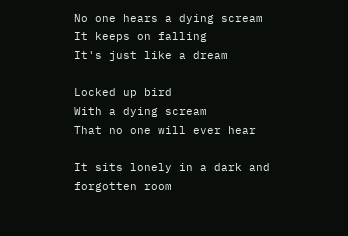No one hears a dying scream
It keeps on falling
It's just like a dream

Locked up bird
With a dying scream
That no one will ever hear

It sits lonely in a dark and forgotten room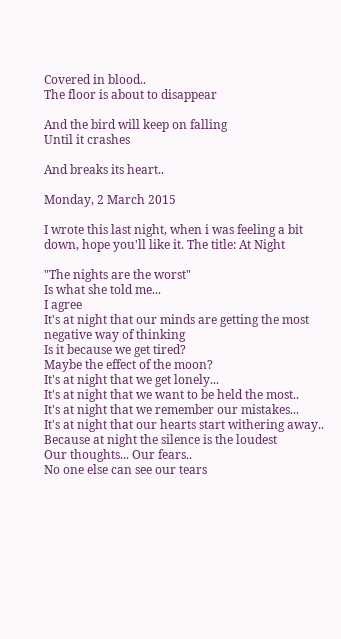Covered in blood..
The floor is about to disappear

And the bird will keep on falling
Until it crashes

And breaks its heart..

Monday, 2 March 2015

I wrote this last night, when i was feeling a bit down, hope you'll like it. The title: At Night

"The nights are the worst"
Is what she told me...
I agree
It's at night that our minds are getting the most negative way of thinking
Is it because we get tired?
Maybe the effect of the moon?
It's at night that we get lonely...
It's at night that we want to be held the most..
It's at night that we remember our mistakes...
It's at night that our hearts start withering away..
Because at night the silence is the loudest
Our thoughts... Our fears..
No one else can see our tears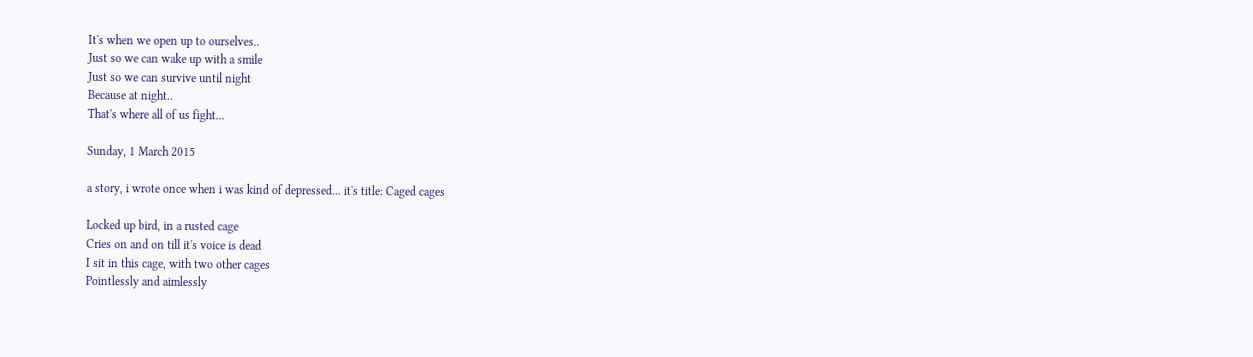It's when we open up to ourselves..
Just so we can wake up with a smile
Just so we can survive until night
Because at night..
That's where all of us fight...

Sunday, 1 March 2015

a story, i wrote once when i was kind of depressed... it's title: Caged cages

Locked up bird, in a rusted cage
Cries on and on till it's voice is dead
I sit in this cage, with two other cages
Pointlessly and aimlessly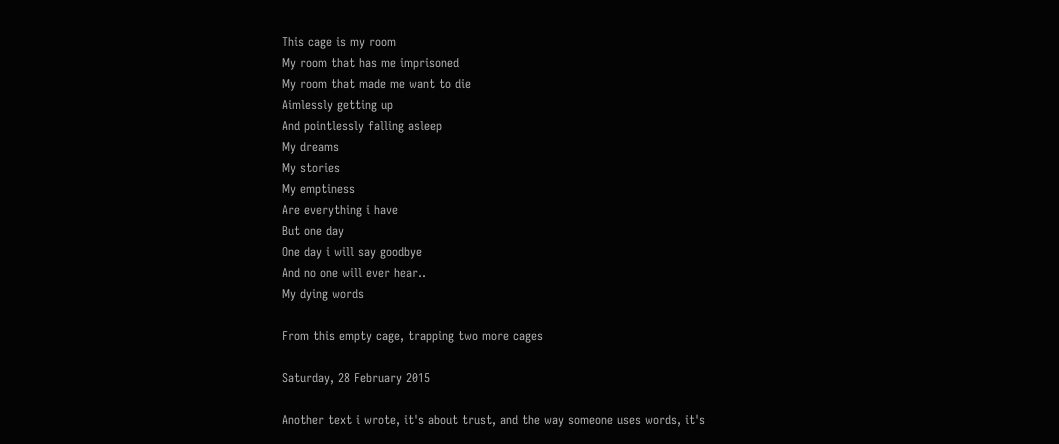This cage is my room
My room that has me imprisoned
My room that made me want to die
Aimlessly getting up
And pointlessly falling asleep
My dreams
My stories
My emptiness
Are everything i have
But one day
One day i will say goodbye
And no one will ever hear..
My dying words

From this empty cage, trapping two more cages

Saturday, 28 February 2015

Another text i wrote, it's about trust, and the way someone uses words, it's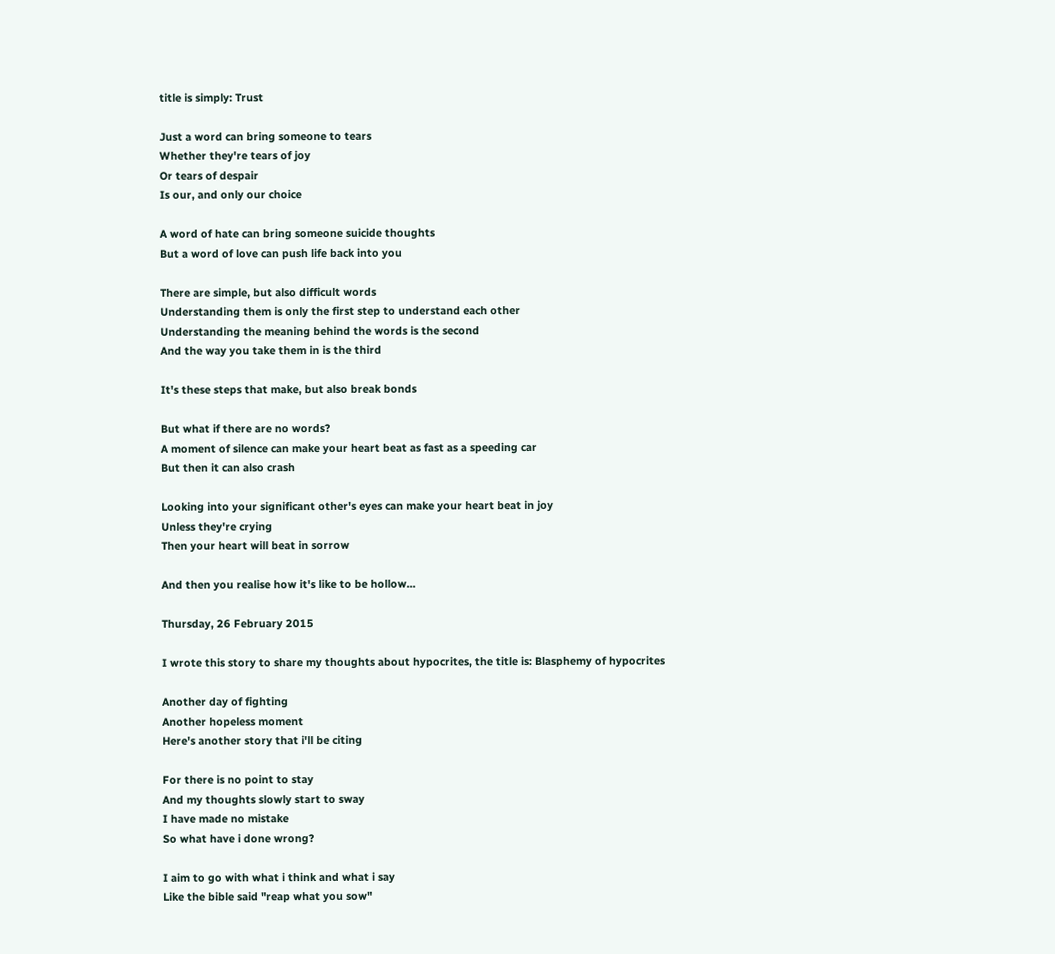title is simply: Trust

Just a word can bring someone to tears
Whether they're tears of joy
Or tears of despair
Is our, and only our choice

A word of hate can bring someone suicide thoughts
But a word of love can push life back into you

There are simple, but also difficult words
Understanding them is only the first step to understand each other
Understanding the meaning behind the words is the second
And the way you take them in is the third

It's these steps that make, but also break bonds

But what if there are no words?
A moment of silence can make your heart beat as fast as a speeding car
But then it can also crash

Looking into your significant other's eyes can make your heart beat in joy
Unless they're crying
Then your heart will beat in sorrow

And then you realise how it's like to be hollow...

Thursday, 26 February 2015

I wrote this story to share my thoughts about hypocrites, the title is: Blasphemy of hypocrites

Another day of fighting
Another hopeless moment
Here's another story that i'll be citing

For there is no point to stay
And my thoughts slowly start to sway
I have made no mistake
So what have i done wrong?

I aim to go with what i think and what i say
Like the bible said "reap what you sow"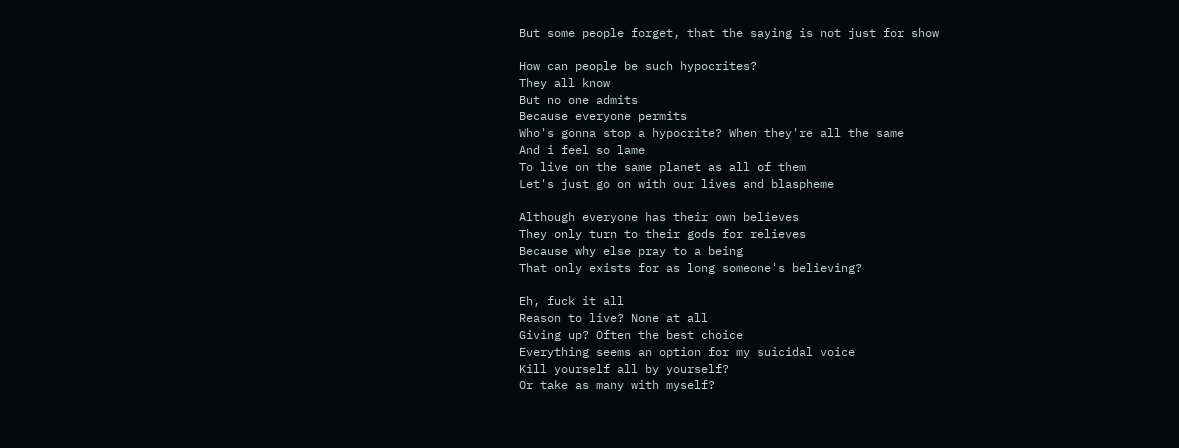But some people forget, that the saying is not just for show

How can people be such hypocrites?
They all know
But no one admits
Because everyone permits
Who's gonna stop a hypocrite? When they're all the same
And i feel so lame
To live on the same planet as all of them
Let's just go on with our lives and blaspheme

Although everyone has their own believes
They only turn to their gods for relieves
Because why else pray to a being
That only exists for as long someone's believing?

Eh, fuck it all
Reason to live? None at all
Giving up? Often the best choice
Everything seems an option for my suicidal voice
Kill yourself all by yourself?
Or take as many with myself?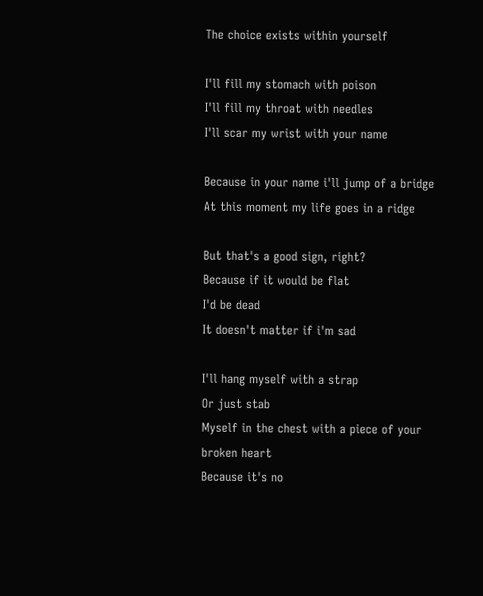The choice exists within yourself

I'll fill my stomach with poison
I'll fill my throat with needles
I'll scar my wrist with your name

Because in your name i'll jump of a bridge
At this moment my life goes in a ridge

But that's a good sign, right?
Because if it would be flat
I'd be dead
It doesn't matter if i'm sad

I'll hang myself with a strap
Or just stab
Myself in the chest with a piece of your broken heart
Because it's no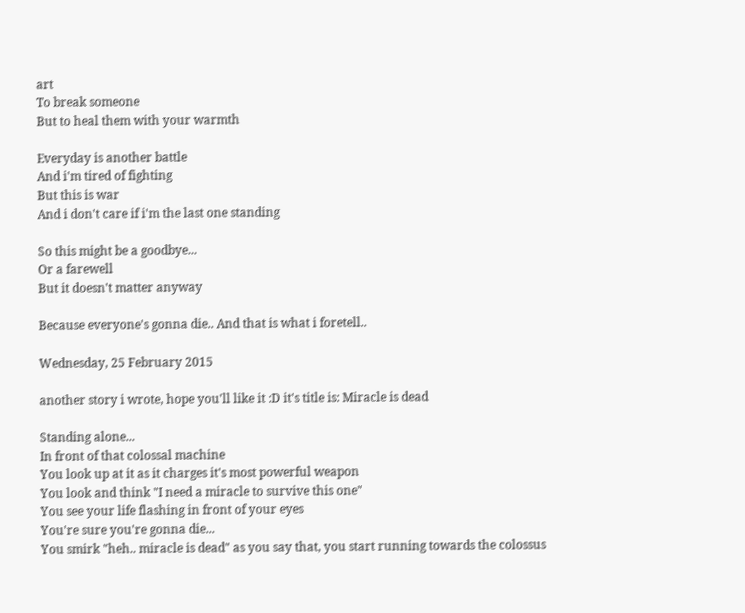art
To break someone
But to heal them with your warmth

Everyday is another battle
And i'm tired of fighting
But this is war
And i don't care if i'm the last one standing

So this might be a goodbye...
Or a farewell
But it doesn't matter anyway

Because everyone's gonna die.. And that is what i foretell..

Wednesday, 25 February 2015

another story i wrote, hope you'll like it :D it's title is: Miracle is dead

Standing alone...
In front of that colossal machine
You look up at it as it charges it's most powerful weapon
You look and think "I need a miracle to survive this one"
You see your life flashing in front of your eyes
You're sure you're gonna die...
You smirk "heh.. miracle is dead" as you say that, you start running towards the colossus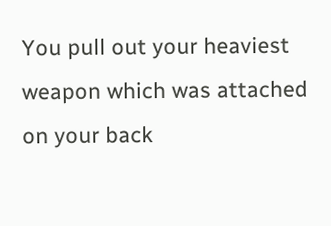You pull out your heaviest weapon which was attached on your back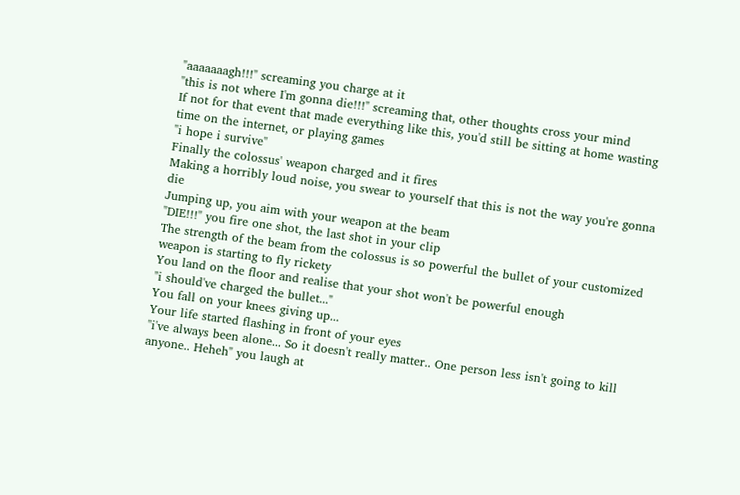"aaaaaaagh!!!" screaming you charge at it
"this is not where I'm gonna die!!!" screaming that, other thoughts cross your mind
If not for that event that made everything like this, you'd still be sitting at home wasting time on the internet, or playing games
"i hope i survive"
Finally the colossus' weapon charged and it fires
Making a horribly loud noise, you swear to yourself that this is not the way you're gonna die
Jumping up, you aim with your weapon at the beam
"DIE!!!" you fire one shot, the last shot in your clip
The strength of the beam from the colossus is so powerful the bullet of your customized weapon is starting to fly rickety
You land on the floor and realise that your shot won't be powerful enough
"i should've charged the bullet..."
You fall on your knees giving up...
Your life started flashing in front of your eyes
"i've always been alone... So it doesn't really matter.. One person less isn't going to kill anyone.. Heheh" you laugh at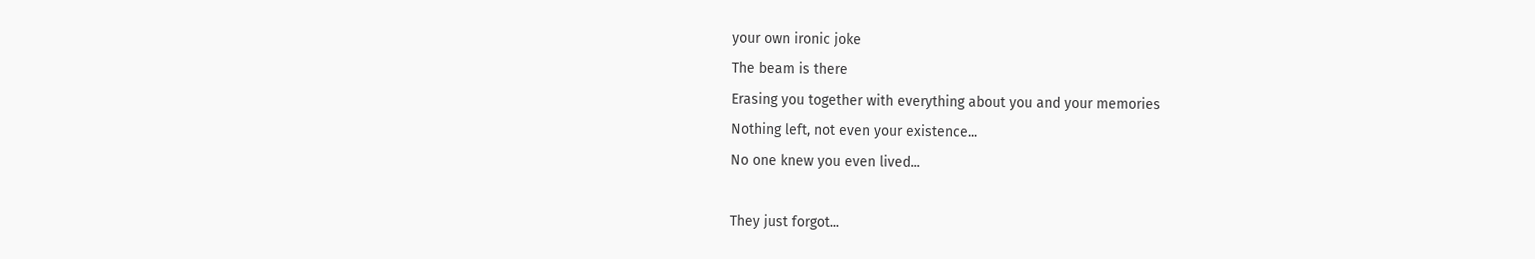your own ironic joke
The beam is there
Erasing you together with everything about you and your memories
Nothing left, not even your existence...
No one knew you even lived...

They just forgot...